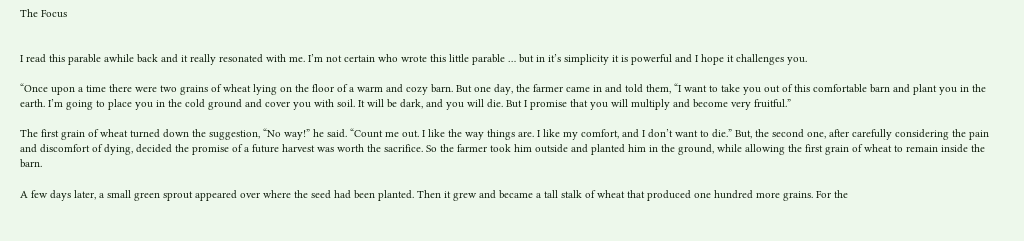The Focus


I read this parable awhile back and it really resonated with me. I’m not certain who wrote this little parable … but in it’s simplicity it is powerful and I hope it challenges you.

“Once upon a time there were two grains of wheat lying on the floor of a warm and cozy barn. But one day, the farmer came in and told them, “I want to take you out of this comfortable barn and plant you in the earth. I’m going to place you in the cold ground and cover you with soil. It will be dark, and you will die. But I promise that you will multiply and become very fruitful.”

The first grain of wheat turned down the suggestion, “No way!” he said. “Count me out. I like the way things are. I like my comfort, and I don’t want to die.” But, the second one, after carefully considering the pain and discomfort of dying, decided the promise of a future harvest was worth the sacrifice. So the farmer took him outside and planted him in the ground, while allowing the first grain of wheat to remain inside the barn.

A few days later, a small green sprout appeared over where the seed had been planted. Then it grew and became a tall stalk of wheat that produced one hundred more grains. For the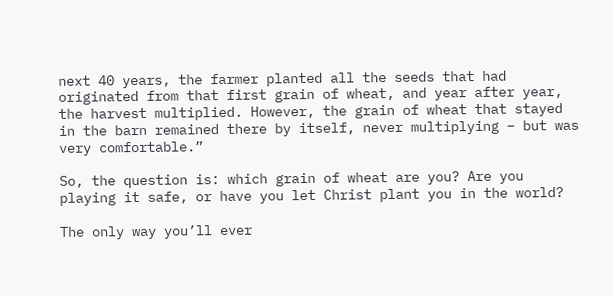next 40 years, the farmer planted all the seeds that had originated from that first grain of wheat, and year after year, the harvest multiplied. However, the grain of wheat that stayed in the barn remained there by itself, never multiplying – but was very comfortable.”

So, the question is: which grain of wheat are you? Are you playing it safe, or have you let Christ plant you in the world?

The only way you’ll ever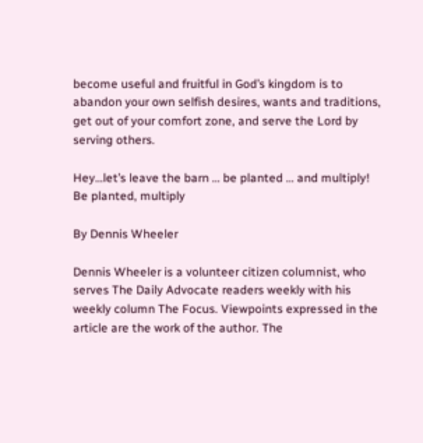become useful and fruitful in God’s kingdom is to abandon your own selfish desires, wants and traditions, get out of your comfort zone, and serve the Lord by serving others.

Hey…let’s leave the barn … be planted … and multiply!
Be planted, multiply

By Dennis Wheeler

Dennis Wheeler is a volunteer citizen columnist, who serves The Daily Advocate readers weekly with his weekly column The Focus. Viewpoints expressed in the article are the work of the author. The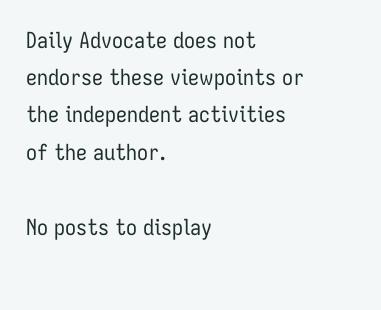Daily Advocate does not endorse these viewpoints or the independent activities of the author.

No posts to display